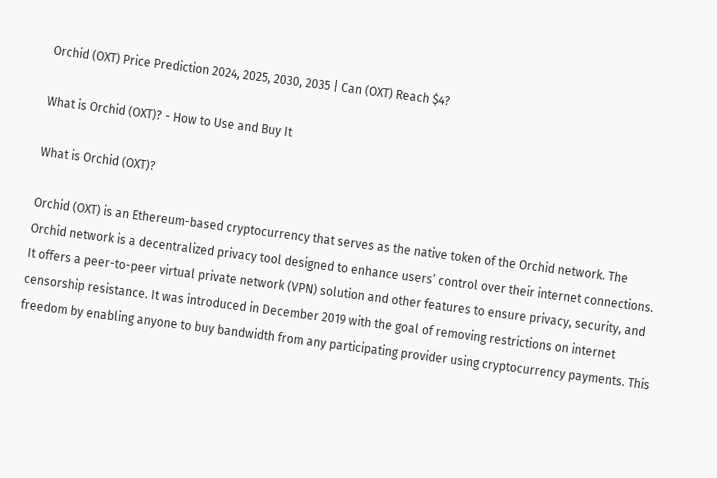Orchid (OXT) Price Prediction 2024, 2025, 2030, 2035 | Can (OXT) Reach $4?

What is Orchid (OXT)? - How to Use and Buy It

What is Orchid (OXT)?

Orchid (OXT) is an Ethereum-based cryptocurrency that serves as the native token of the Orchid network. The Orchid network is a decentralized privacy tool designed to enhance users’ control over their internet connections. It offers a peer-to-peer virtual private network (VPN) solution and other features to ensure privacy, security, and censorship resistance. It was introduced in December 2019 with the goal of removing restrictions on internet freedom by enabling anyone to buy bandwidth from any participating provider using cryptocurrency payments. This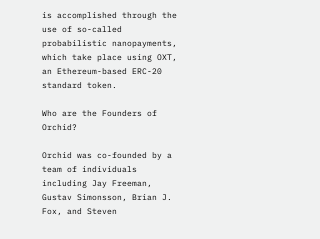is accomplished through the use of so-called probabilistic nanopayments, which take place using OXT, an Ethereum-based ERC-20 standard token.

Who are the Founders of Orchid?

Orchid was co-founded by a team of individuals including Jay Freeman, Gustav Simonsson, Brian J. Fox, and Steven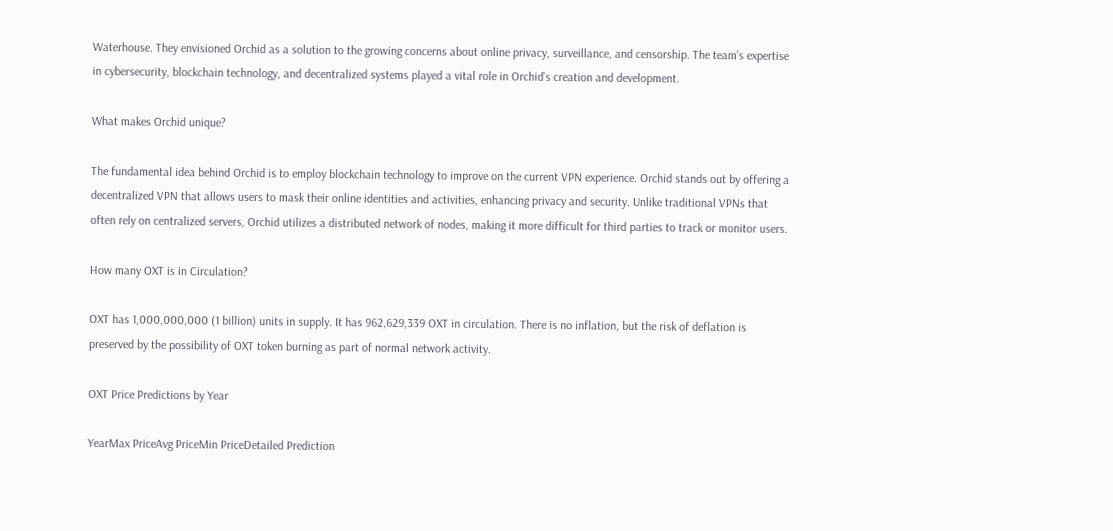Waterhouse. They envisioned Orchid as a solution to the growing concerns about online privacy, surveillance, and censorship. The team’s expertise in cybersecurity, blockchain technology, and decentralized systems played a vital role in Orchid’s creation and development.

What makes Orchid unique?

The fundamental idea behind Orchid is to employ blockchain technology to improve on the current VPN experience. Orchid stands out by offering a decentralized VPN that allows users to mask their online identities and activities, enhancing privacy and security. Unlike traditional VPNs that often rely on centralized servers, Orchid utilizes a distributed network of nodes, making it more difficult for third parties to track or monitor users.

How many OXT is in Circulation?

OXT has 1,000,000,000 (1 billion) units in supply. It has 962,629,339 OXT in circulation. There is no inflation, but the risk of deflation is preserved by the possibility of OXT token burning as part of normal network activity.

OXT Price Predictions by Year

YearMax PriceAvg PriceMin PriceDetailed Prediction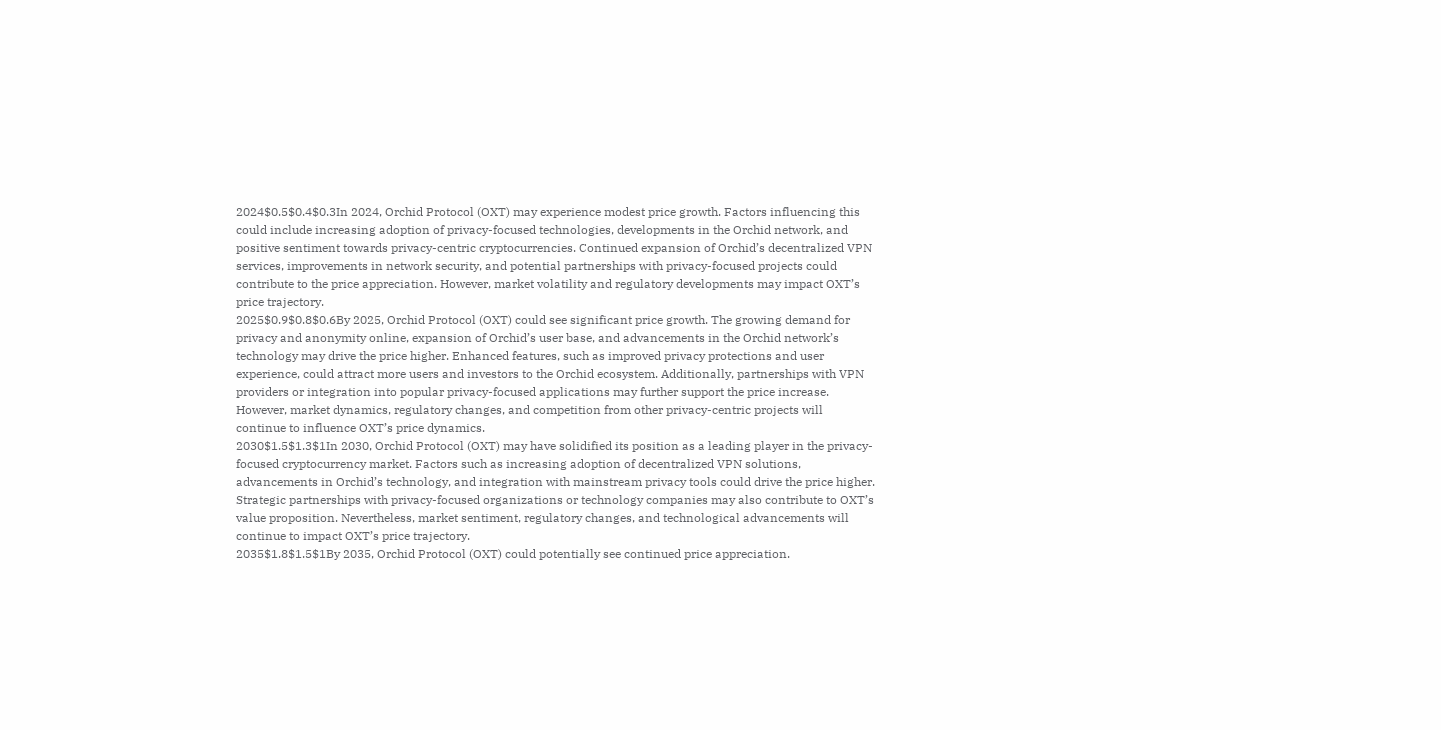2024$0.5$0.4$0.3In 2024, Orchid Protocol (OXT) may experience modest price growth. Factors influencing this could include increasing adoption of privacy-focused technologies, developments in the Orchid network, and positive sentiment towards privacy-centric cryptocurrencies. Continued expansion of Orchid’s decentralized VPN services, improvements in network security, and potential partnerships with privacy-focused projects could contribute to the price appreciation. However, market volatility and regulatory developments may impact OXT’s price trajectory.
2025$0.9$0.8$0.6By 2025, Orchid Protocol (OXT) could see significant price growth. The growing demand for privacy and anonymity online, expansion of Orchid’s user base, and advancements in the Orchid network’s technology may drive the price higher. Enhanced features, such as improved privacy protections and user experience, could attract more users and investors to the Orchid ecosystem. Additionally, partnerships with VPN providers or integration into popular privacy-focused applications may further support the price increase. However, market dynamics, regulatory changes, and competition from other privacy-centric projects will continue to influence OXT’s price dynamics.
2030$1.5$1.3$1In 2030, Orchid Protocol (OXT) may have solidified its position as a leading player in the privacy-focused cryptocurrency market. Factors such as increasing adoption of decentralized VPN solutions, advancements in Orchid’s technology, and integration with mainstream privacy tools could drive the price higher. Strategic partnerships with privacy-focused organizations or technology companies may also contribute to OXT’s value proposition. Nevertheless, market sentiment, regulatory changes, and technological advancements will continue to impact OXT’s price trajectory.
2035$1.8$1.5$1By 2035, Orchid Protocol (OXT) could potentially see continued price appreciation.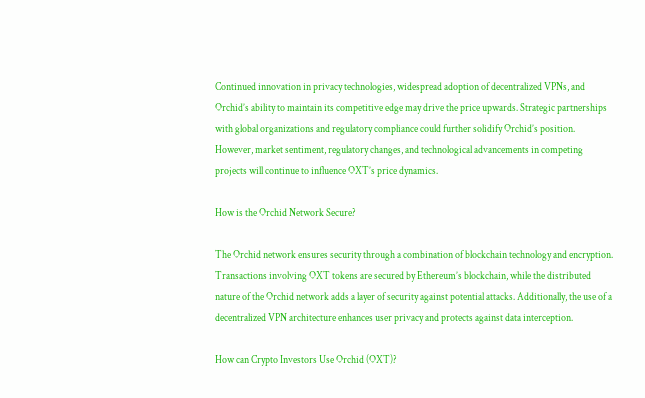Continued innovation in privacy technologies, widespread adoption of decentralized VPNs, and Orchid’s ability to maintain its competitive edge may drive the price upwards. Strategic partnerships with global organizations and regulatory compliance could further solidify Orchid’s position. However, market sentiment, regulatory changes, and technological advancements in competing projects will continue to influence OXT’s price dynamics.

How is the Orchid Network Secure?

The Orchid network ensures security through a combination of blockchain technology and encryption. Transactions involving OXT tokens are secured by Ethereum’s blockchain, while the distributed nature of the Orchid network adds a layer of security against potential attacks. Additionally, the use of a decentralized VPN architecture enhances user privacy and protects against data interception.

How can Crypto Investors Use Orchid (OXT)?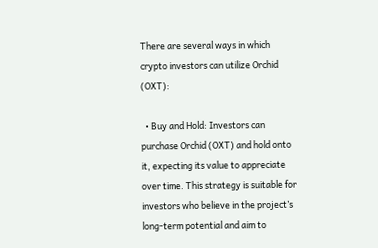There are several ways in which crypto investors can utilize Orchid (OXT):

  • Buy and Hold: Investors can purchase Orchid (OXT) and hold onto it, expecting its value to appreciate over time. This strategy is suitable for investors who believe in the project’s long-term potential and aim to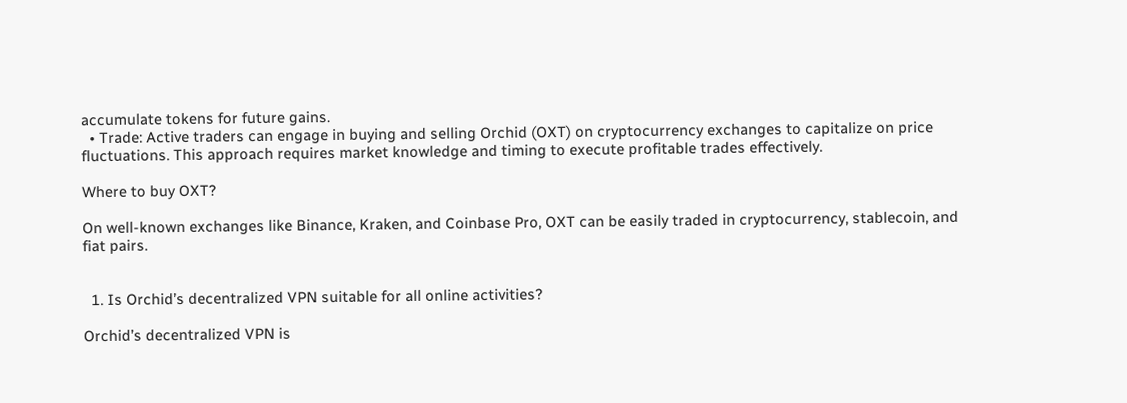accumulate tokens for future gains.
  • Trade: Active traders can engage in buying and selling Orchid (OXT) on cryptocurrency exchanges to capitalize on price fluctuations. This approach requires market knowledge and timing to execute profitable trades effectively.

Where to buy OXT?

On well-known exchanges like Binance, Kraken, and Coinbase Pro, OXT can be easily traded in cryptocurrency, stablecoin, and fiat pairs.


  1. Is Orchid’s decentralized VPN suitable for all online activities?

Orchid’s decentralized VPN is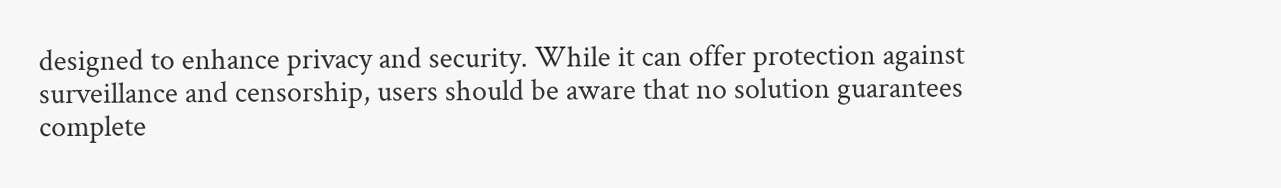designed to enhance privacy and security. While it can offer protection against surveillance and censorship, users should be aware that no solution guarantees complete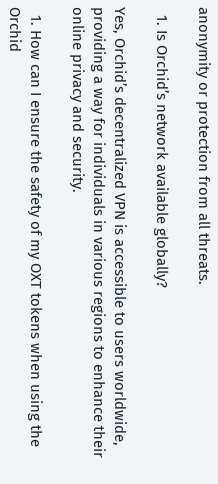anonymity or protection from all threats.

  1. Is Orchid’s network available globally?

Yes, Orchid’s decentralized VPN is accessible to users worldwide, providing a way for individuals in various regions to enhance their online privacy and security.

  1. How can I ensure the safety of my OXT tokens when using the Orchid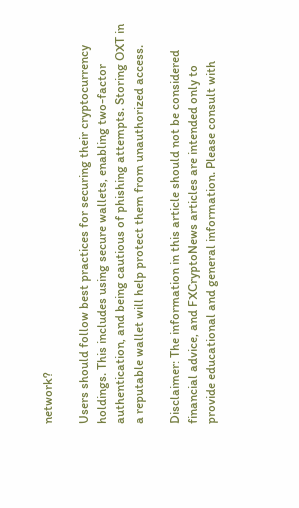network?

Users should follow best practices for securing their cryptocurrency holdings. This includes using secure wallets, enabling two-factor authentication, and being cautious of phishing attempts. Storing OXT in a reputable wallet will help protect them from unauthorized access.

Disclaimer: The information in this article should not be considered financial advice, and FXCryptoNews articles are intended only to provide educational and general information. Please consult with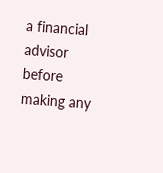a financial advisor before making any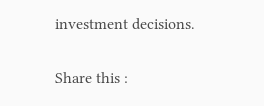investment decisions.

Share this :